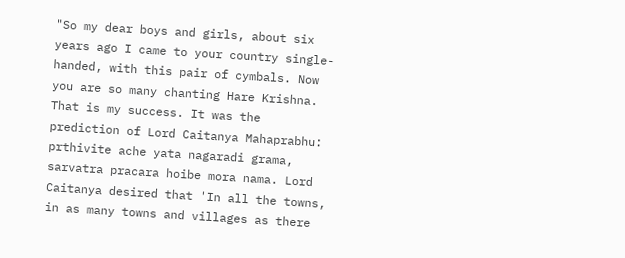"So my dear boys and girls, about six years ago I came to your country single-handed, with this pair of cymbals. Now you are so many chanting Hare Krishna. That is my success. It was the prediction of Lord Caitanya Mahaprabhu: prthivite ache yata nagaradi grama, sarvatra pracara hoibe mora nama. Lord Caitanya desired that 'In all the towns, in as many towns and villages as there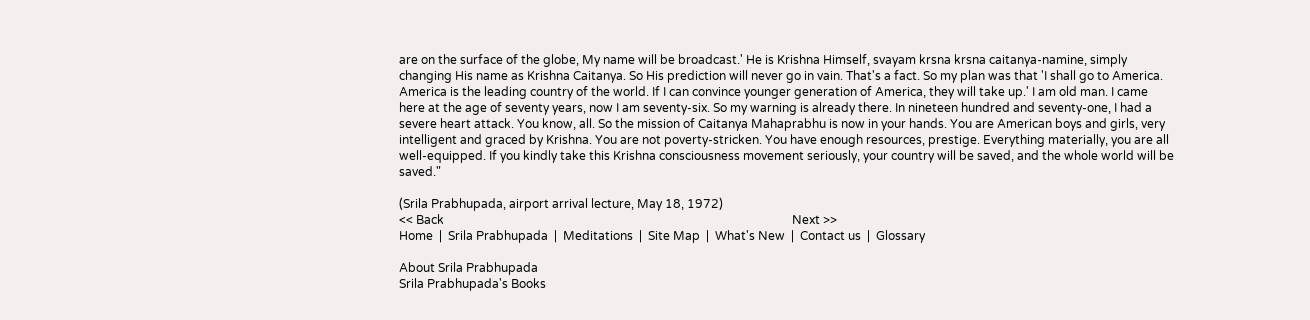are on the surface of the globe, My name will be broadcast.' He is Krishna Himself, svayam krsna krsna caitanya-namine, simply changing His name as Krishna Caitanya. So His prediction will never go in vain. That's a fact. So my plan was that 'I shall go to America. America is the leading country of the world. If I can convince younger generation of America, they will take up.' I am old man. I came here at the age of seventy years, now I am seventy-six. So my warning is already there. In nineteen hundred and seventy-one, I had a severe heart attack. You know, all. So the mission of Caitanya Mahaprabhu is now in your hands. You are American boys and girls, very intelligent and graced by Krishna. You are not poverty-stricken. You have enough resources, prestige. Everything materially, you are all well-equipped. If you kindly take this Krishna consciousness movement seriously, your country will be saved, and the whole world will be saved."

(Srila Prabhupada, airport arrival lecture, May 18, 1972)
<< Back                                                                                                                    Next >>
Home  |  Srila Prabhupada  |  Meditations  |  Site Map  |  What's New  |  Contact us  |  Glossary

About Srila Prabhupada
Srila Prabhupada's Books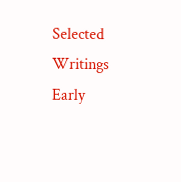Selected Writings
Early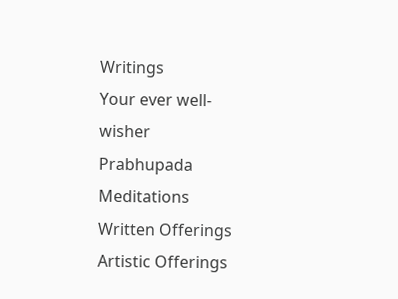Writings
Your ever well-wisher
Prabhupada Meditations
Written Offerings
Artistic Offerings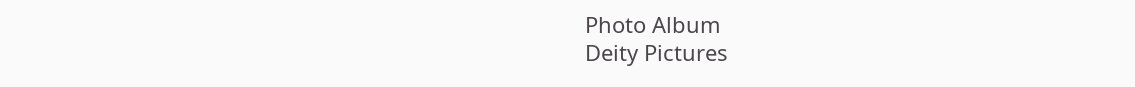Photo Album
Deity Pictures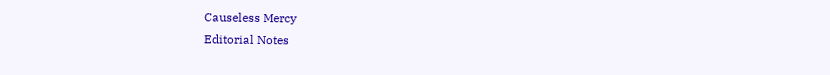Causeless Mercy
Editorial Notes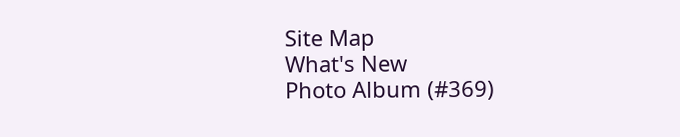Site Map
What's New
Photo Album (#369)